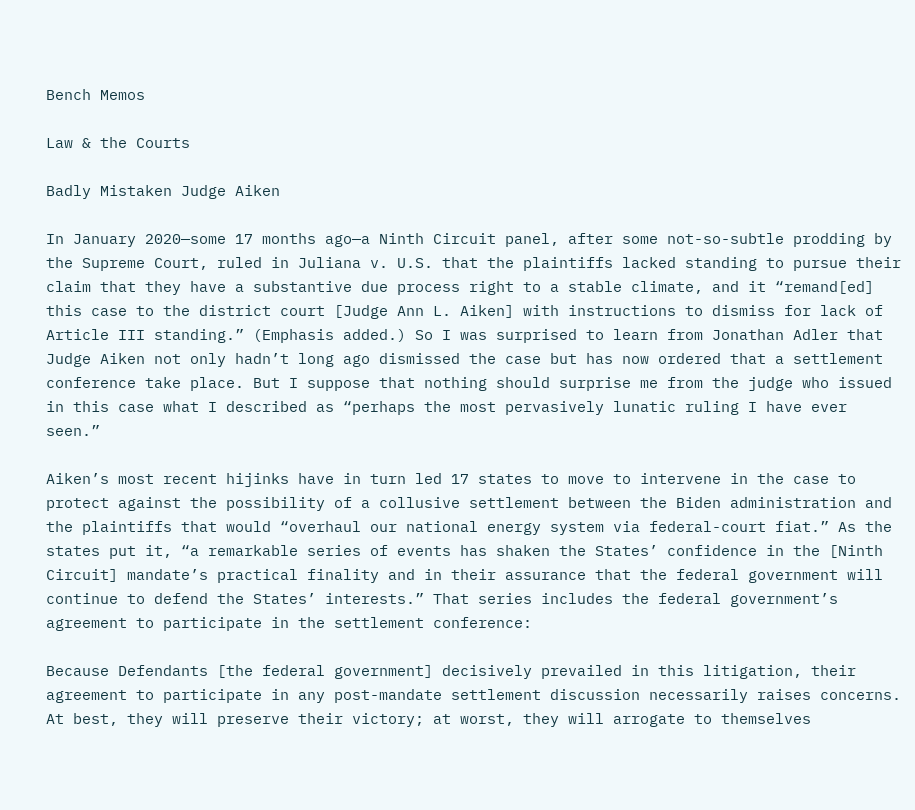Bench Memos

Law & the Courts

Badly Mistaken Judge Aiken

In January 2020—some 17 months ago—a Ninth Circuit panel, after some not-so-subtle prodding by the Supreme Court, ruled in Juliana v. U.S. that the plaintiffs lacked standing to pursue their claim that they have a substantive due process right to a stable climate, and it “remand[ed] this case to the district court [Judge Ann L. Aiken] with instructions to dismiss for lack of Article III standing.” (Emphasis added.) So I was surprised to learn from Jonathan Adler that Judge Aiken not only hadn’t long ago dismissed the case but has now ordered that a settlement conference take place. But I suppose that nothing should surprise me from the judge who issued in this case what I described as “perhaps the most pervasively lunatic ruling I have ever seen.”

Aiken’s most recent hijinks have in turn led 17 states to move to intervene in the case to protect against the possibility of a collusive settlement between the Biden administration and the plaintiffs that would “overhaul our national energy system via federal-court fiat.” As the states put it, “a remarkable series of events has shaken the States’ confidence in the [Ninth Circuit] mandate’s practical finality and in their assurance that the federal government will continue to defend the States’ interests.” That series includes the federal government’s agreement to participate in the settlement conference:

Because Defendants [the federal government] decisively prevailed in this litigation, their agreement to participate in any post-mandate settlement discussion necessarily raises concerns. At best, they will preserve their victory; at worst, they will arrogate to themselves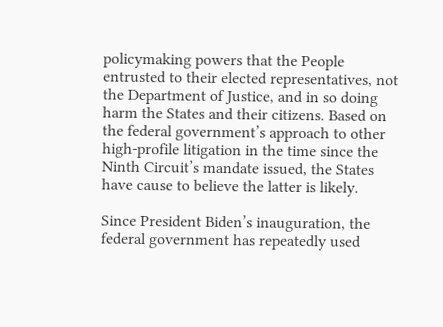policymaking powers that the People entrusted to their elected representatives, not the Department of Justice, and in so doing harm the States and their citizens. Based on the federal government’s approach to other high-profile litigation in the time since the Ninth Circuit’s mandate issued, the States have cause to believe the latter is likely.

Since President Biden’s inauguration, the federal government has repeatedly used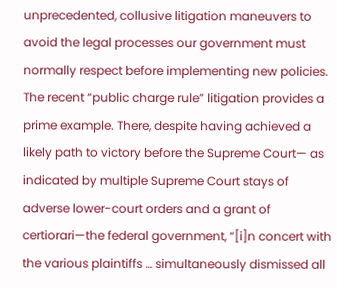unprecedented, collusive litigation maneuvers to avoid the legal processes our government must normally respect before implementing new policies. The recent “public charge rule” litigation provides a prime example. There, despite having achieved a likely path to victory before the Supreme Court— as indicated by multiple Supreme Court stays of adverse lower-court orders and a grant of certiorari—the federal government, “[i]n concert with the various plaintiffs … simultaneously dismissed all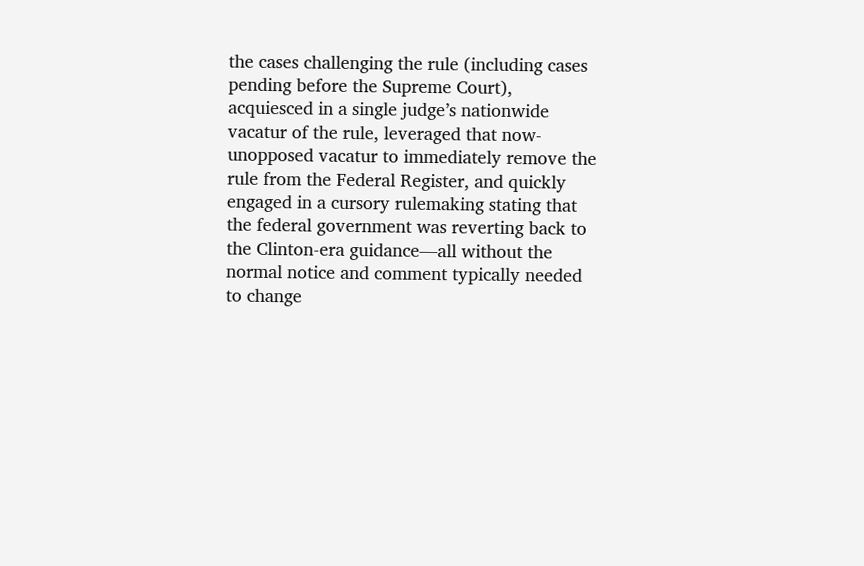the cases challenging the rule (including cases pending before the Supreme Court), acquiesced in a single judge’s nationwide vacatur of the rule, leveraged that now-unopposed vacatur to immediately remove the rule from the Federal Register, and quickly engaged in a cursory rulemaking stating that the federal government was reverting back to the Clinton-era guidance—all without the normal notice and comment typically needed to change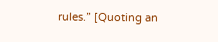rules.” [Quoting an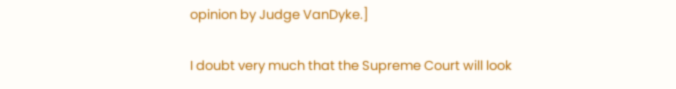opinion by Judge VanDyke.]

I doubt very much that the Supreme Court will look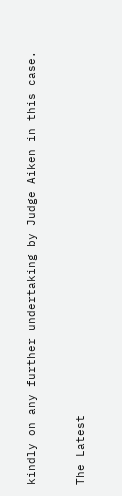kindly on any further undertaking by Judge Aiken in this case.


The Latest